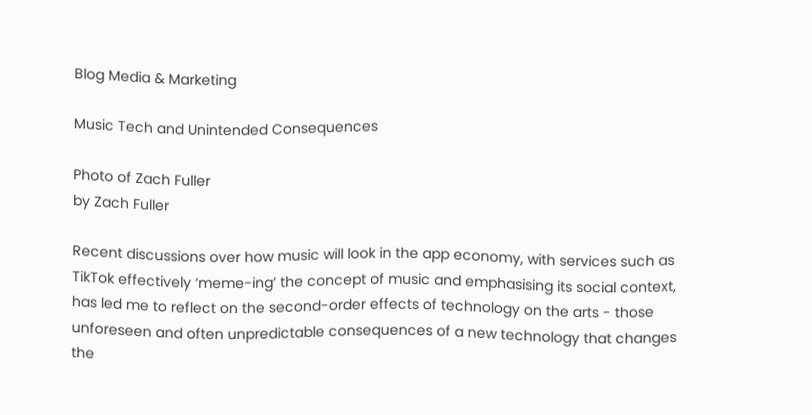Blog Media & Marketing

Music Tech and Unintended Consequences

Photo of Zach Fuller
by Zach Fuller

Recent discussions over how music will look in the app economy, with services such as TikTok effectively ‘meme-ing’ the concept of music and emphasising its social context, has led me to reflect on the second-order effects of technology on the arts - those unforeseen and often unpredictable consequences of a new technology that changes the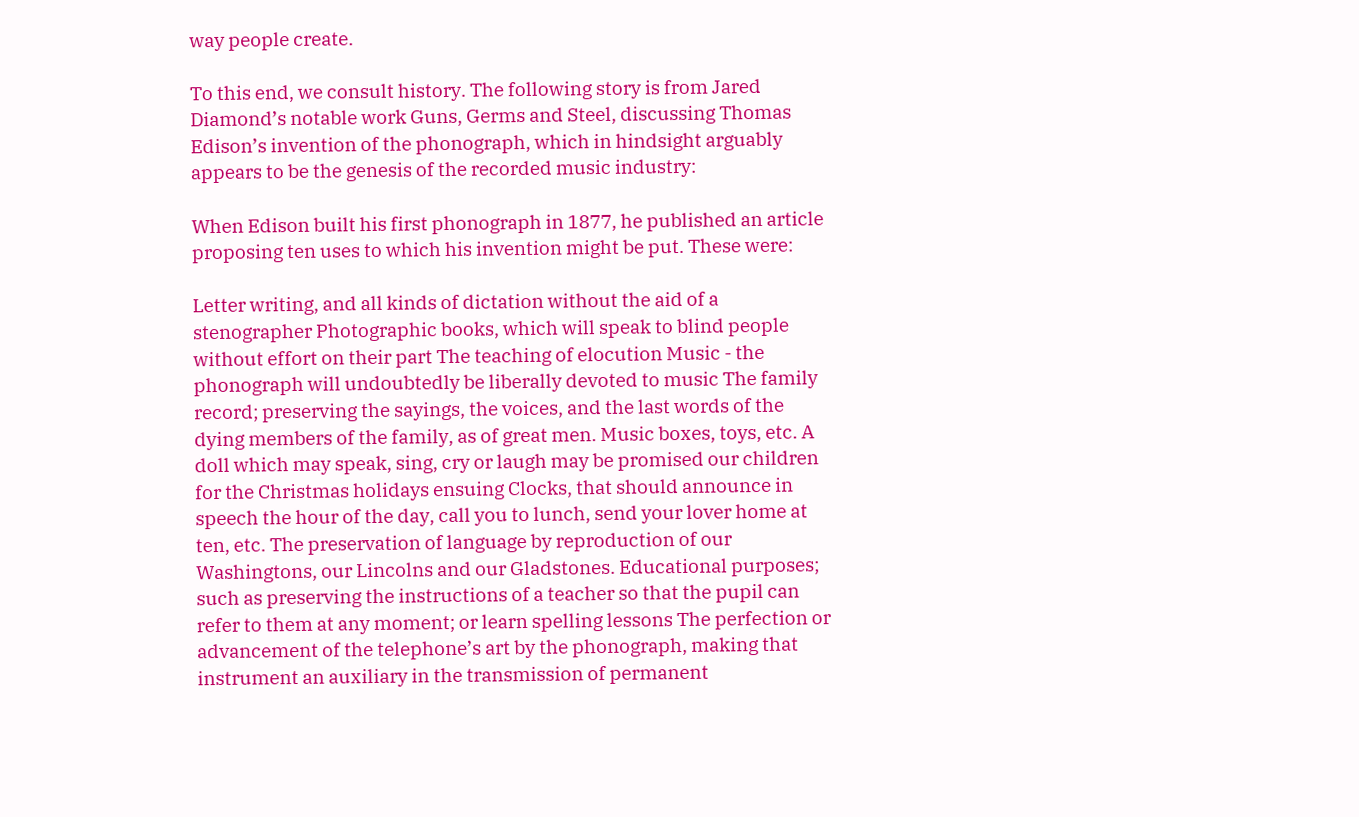way people create.

To this end, we consult history. The following story is from Jared Diamond’s notable work Guns, Germs and Steel, discussing Thomas Edison’s invention of the phonograph, which in hindsight arguably appears to be the genesis of the recorded music industry:

When Edison built his first phonograph in 1877, he published an article proposing ten uses to which his invention might be put. These were:

Letter writing, and all kinds of dictation without the aid of a stenographer Photographic books, which will speak to blind people without effort on their part The teaching of elocution Music - the phonograph will undoubtedly be liberally devoted to music The family record; preserving the sayings, the voices, and the last words of the dying members of the family, as of great men. Music boxes, toys, etc. A doll which may speak, sing, cry or laugh may be promised our children for the Christmas holidays ensuing Clocks, that should announce in speech the hour of the day, call you to lunch, send your lover home at ten, etc. The preservation of language by reproduction of our Washingtons, our Lincolns and our Gladstones. Educational purposes; such as preserving the instructions of a teacher so that the pupil can refer to them at any moment; or learn spelling lessons The perfection or advancement of the telephone’s art by the phonograph, making that instrument an auxiliary in the transmission of permanent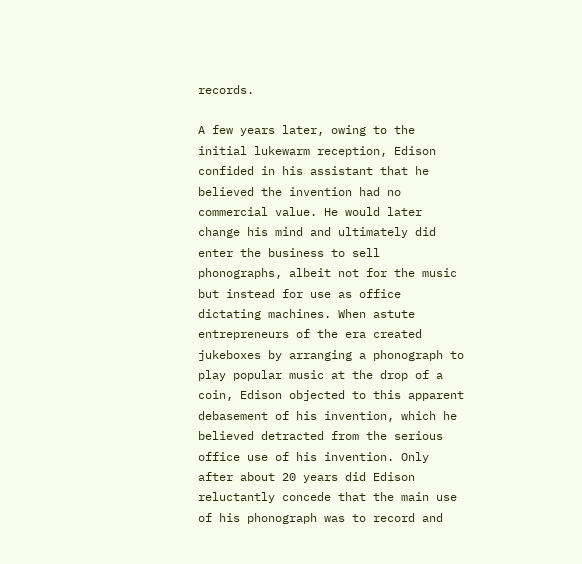records.

A few years later, owing to the initial lukewarm reception, Edison confided in his assistant that he believed the invention had no commercial value. He would later change his mind and ultimately did enter the business to sell phonographs, albeit not for the music but instead for use as office dictating machines. When astute entrepreneurs of the era created jukeboxes by arranging a phonograph to play popular music at the drop of a coin, Edison objected to this apparent debasement of his invention, which he believed detracted from the serious office use of his invention. Only after about 20 years did Edison reluctantly concede that the main use of his phonograph was to record and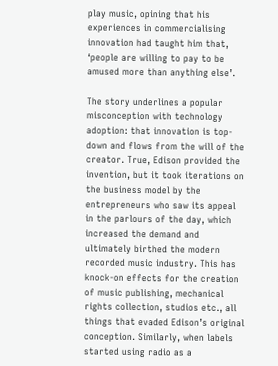play music, opining that his experiences in commercialising innovation had taught him that, ‘people are willing to pay to be amused more than anything else’.

The story underlines a popular misconception with technology adoption: that innovation is top-down and flows from the will of the creator. True, Edison provided the invention, but it took iterations on the business model by the entrepreneurs who saw its appeal in the parlours of the day, which increased the demand and ultimately birthed the modern recorded music industry. This has knock-on effects for the creation of music publishing, mechanical rights collection, studios etc., all things that evaded Edison’s original conception. Similarly, when labels started using radio as a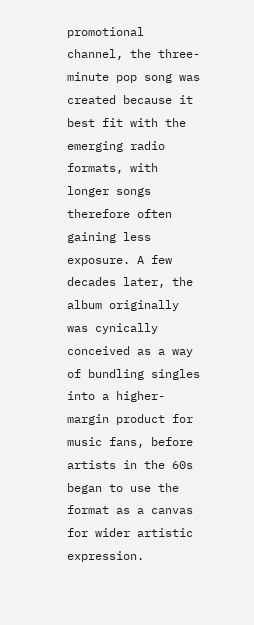promotional channel, the three-minute pop song was created because it best fit with the emerging radio formats, with longer songs therefore often gaining less exposure. A few decades later, the album originally was cynically conceived as a way of bundling singles into a higher-margin product for music fans, before artists in the 60s began to use the format as a canvas for wider artistic expression.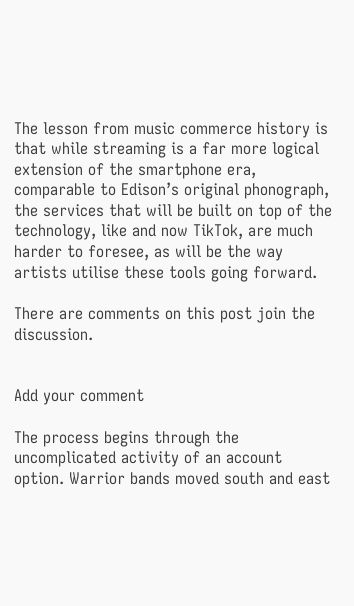The lesson from music commerce history is that while streaming is a far more logical extension of the smartphone era, comparable to Edison’s original phonograph, the services that will be built on top of the technology, like and now TikTok, are much harder to foresee, as will be the way artists utilise these tools going forward.

There are comments on this post join the discussion.


Add your comment

The process begins through the uncomplicated activity of an account option. Warrior bands moved south and east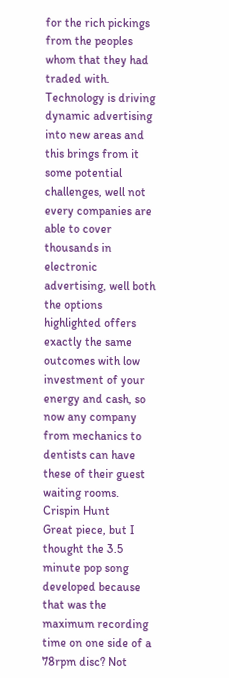for the rich pickings from the peoples whom that they had traded with. Technology is driving dynamic advertising into new areas and this brings from it some potential challenges, well not every companies are able to cover thousands in electronic advertising, well both the options highlighted offers exactly the same outcomes with low investment of your energy and cash, so now any company from mechanics to dentists can have these of their guest waiting rooms.
Crispin Hunt
Great piece, but I thought the 3.5 minute pop song developed because that was the maximum recording time on one side of a 78rpm disc? Not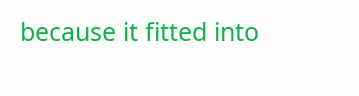because it fitted into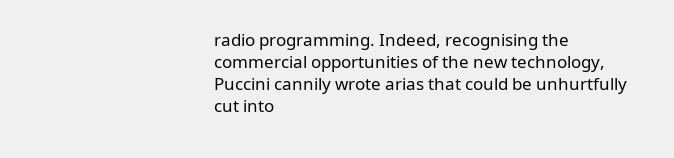radio programming. Indeed, recognising the commercial opportunities of the new technology, Puccini cannily wrote arias that could be unhurtfully cut into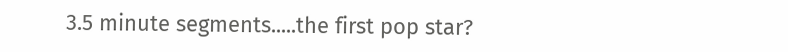3.5 minute segments.....the first pop star?